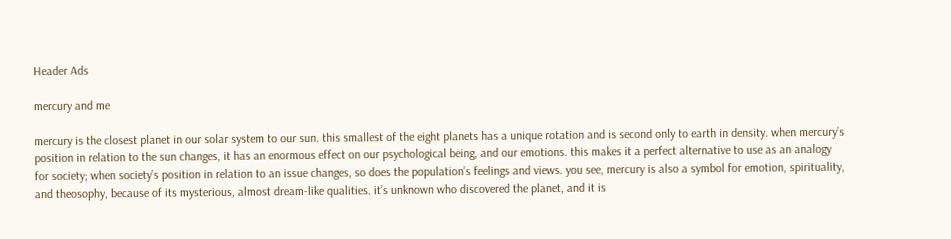Header Ads

mercury and me

mercury is the closest planet in our solar system to our sun. this smallest of the eight planets has a unique rotation and is second only to earth in density. when mercury’s position in relation to the sun changes, it has an enormous effect on our psychological being, and our emotions. this makes it a perfect alternative to use as an analogy for society; when society’s position in relation to an issue changes, so does the population’s feelings and views. you see, mercury is also a symbol for emotion, spirituality, and theosophy, because of its mysterious, almost dream-like qualities. it’s unknown who discovered the planet, and it is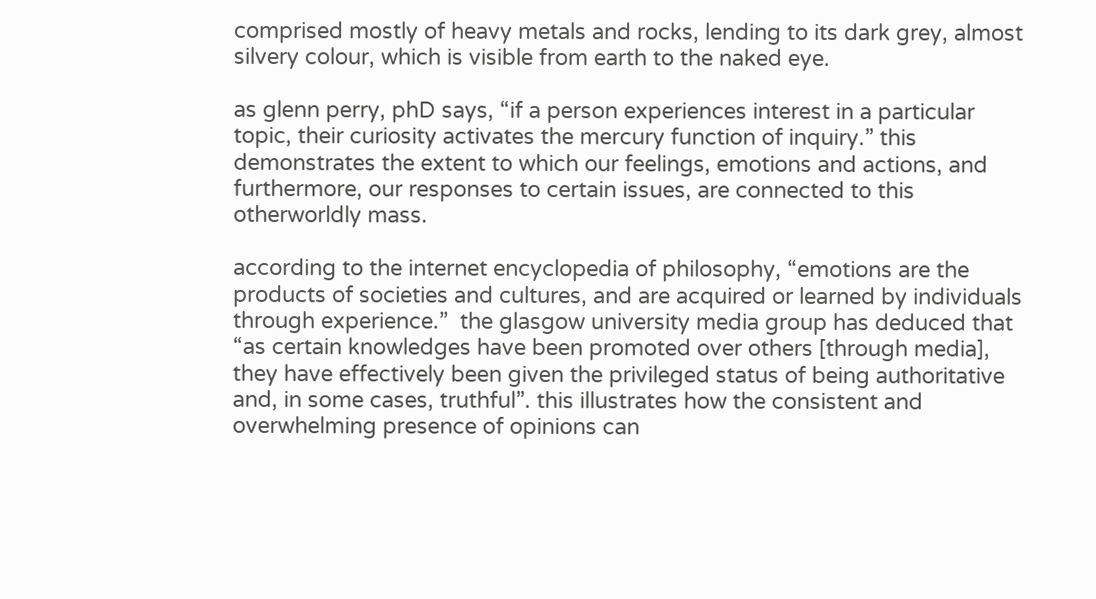comprised mostly of heavy metals and rocks, lending to its dark grey, almost silvery colour, which is visible from earth to the naked eye.

as glenn perry, phD says, “if a person experiences interest in a particular topic, their curiosity activates the mercury function of inquiry.” this demonstrates the extent to which our feelings, emotions and actions, and furthermore, our responses to certain issues, are connected to this otherworldly mass.

according to the internet encyclopedia of philosophy, “emotions are the products of societies and cultures, and are acquired or learned by individuals through experience.”  the glasgow university media group has deduced that “as certain knowledges have been promoted over others [through media], they have effectively been given the privileged status of being authoritative and, in some cases, truthful”. this illustrates how the consistent and overwhelming presence of opinions can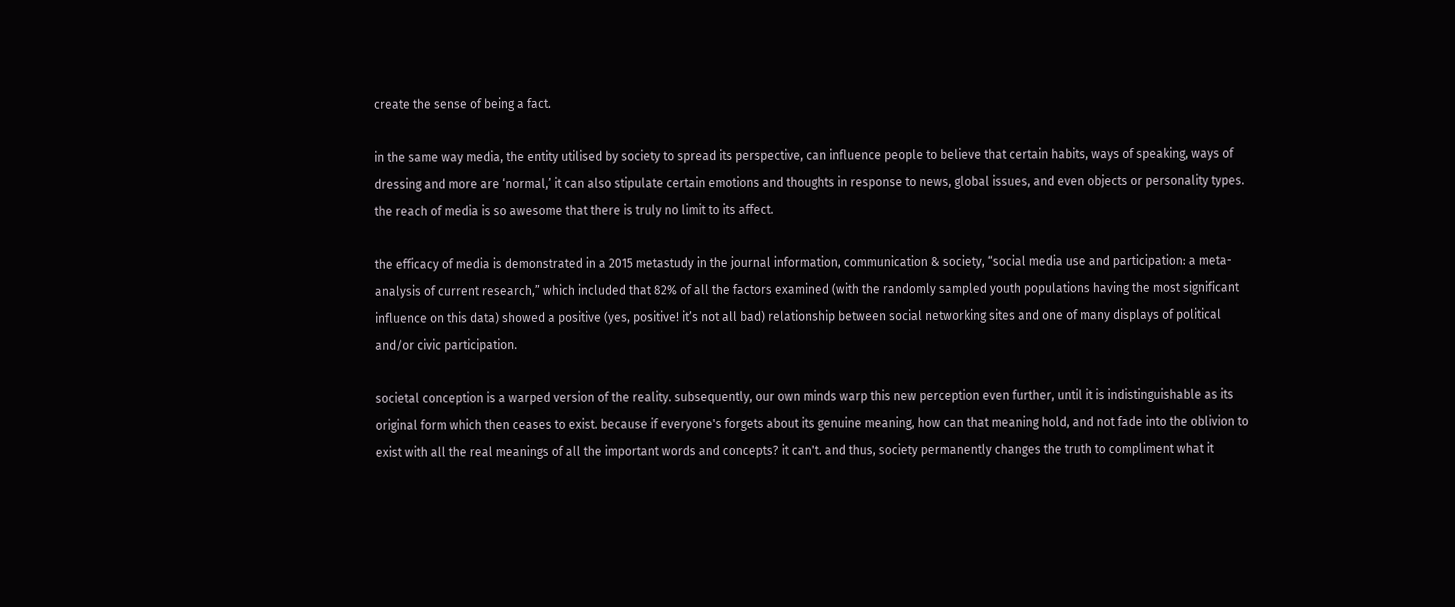create the sense of being a fact.

in the same way media, the entity utilised by society to spread its perspective, can influence people to believe that certain habits, ways of speaking, ways of dressing and more are ‘normal,’ it can also stipulate certain emotions and thoughts in response to news, global issues, and even objects or personality types. the reach of media is so awesome that there is truly no limit to its affect.

the efficacy of media is demonstrated in a 2015 metastudy in the journal information, communication & society, “social media use and participation: a meta-analysis of current research,” which included that 82% of all the factors examined (with the randomly sampled youth populations having the most significant influence on this data) showed a positive (yes, positive! it’s not all bad) relationship between social networking sites and one of many displays of political and/or civic participation.

societal conception is a warped version of the reality. subsequently, our own minds warp this new perception even further, until it is indistinguishable as its original form which then ceases to exist. because if everyone's forgets about its genuine meaning, how can that meaning hold, and not fade into the oblivion to exist with all the real meanings of all the important words and concepts? it can't. and thus, society permanently changes the truth to compliment what it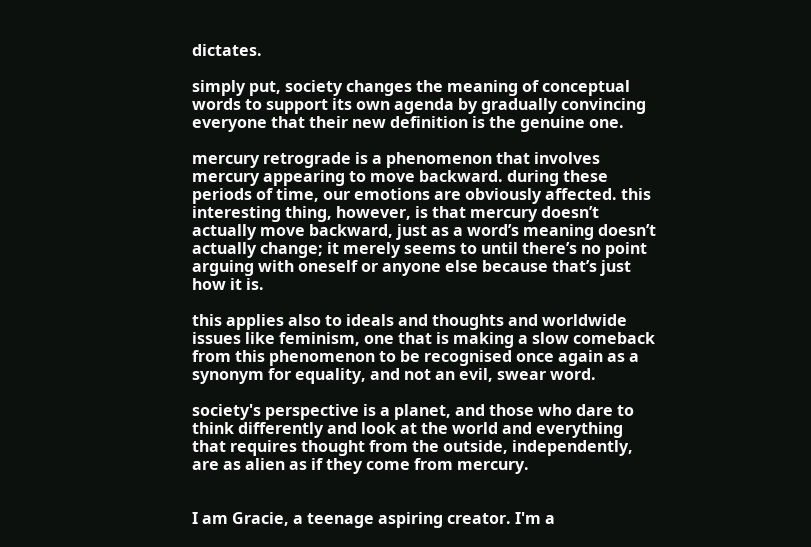dictates.

simply put, society changes the meaning of conceptual words to support its own agenda by gradually convincing everyone that their new definition is the genuine one.

mercury retrograde is a phenomenon that involves mercury appearing to move backward. during these periods of time, our emotions are obviously affected. this interesting thing, however, is that mercury doesn’t actually move backward, just as a word’s meaning doesn’t actually change; it merely seems to until there’s no point arguing with oneself or anyone else because that’s just how it is.

this applies also to ideals and thoughts and worldwide issues like feminism, one that is making a slow comeback from this phenomenon to be recognised once again as a synonym for equality, and not an evil, swear word.

society's perspective is a planet, and those who dare to think differently and look at the world and everything that requires thought from the outside, independently, are as alien as if they come from mercury.


I am Gracie, a teenage aspiring creator. I'm a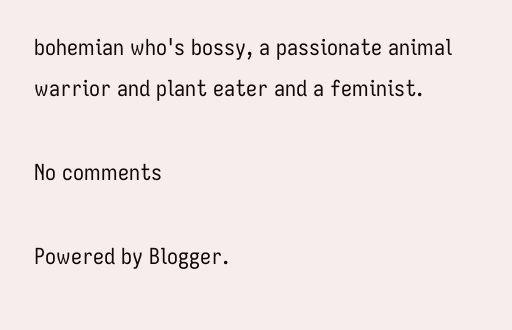bohemian who's bossy, a passionate animal warrior and plant eater and a feminist.

No comments

Powered by Blogger.